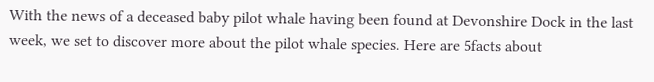With the news of a deceased baby pilot whale having been found at Devonshire Dock in the last week, we set to discover more about the pilot whale species. Here are 5facts about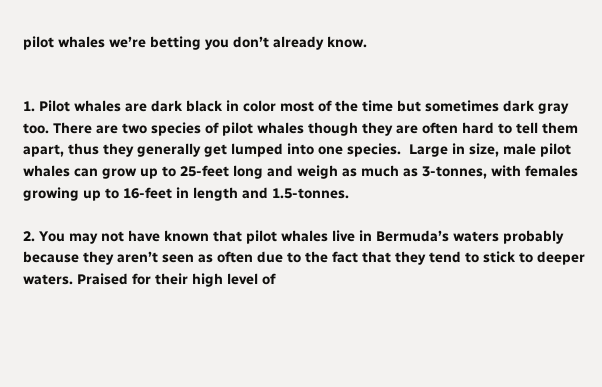pilot whales we’re betting you don’t already know.


1. Pilot whales are dark black in color most of the time but sometimes dark gray too. There are two species of pilot whales though they are often hard to tell them apart, thus they generally get lumped into one species.  Large in size, male pilot whales can grow up to 25-feet long and weigh as much as 3-tonnes, with females growing up to 16-feet in length and 1.5-tonnes.

2. You may not have known that pilot whales live in Bermuda’s waters probably because they aren’t seen as often due to the fact that they tend to stick to deeper waters. Praised for their high level of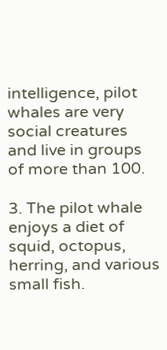intelligence, pilot whales are very social creatures and live in groups of more than 100.

3. The pilot whale enjoys a diet of squid, octopus, herring, and various small fish.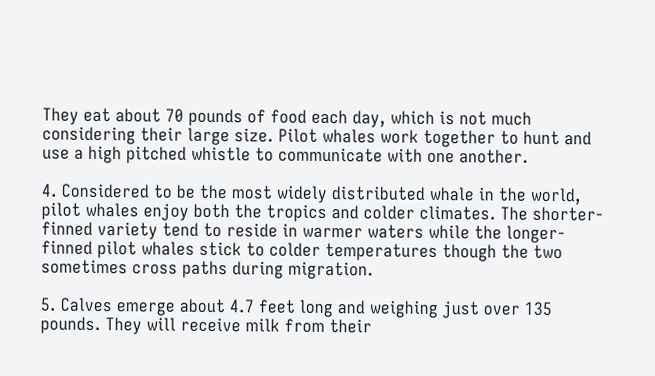They eat about 70 pounds of food each day, which is not much considering their large size. Pilot whales work together to hunt and use a high pitched whistle to communicate with one another.

4. Considered to be the most widely distributed whale in the world, pilot whales enjoy both the tropics and colder climates. The shorter-finned variety tend to reside in warmer waters while the longer-finned pilot whales stick to colder temperatures though the two sometimes cross paths during migration.

5. Calves emerge about 4.7 feet long and weighing just over 135 pounds. They will receive milk from their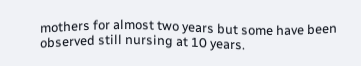mothers for almost two years but some have been observed still nursing at 10 years.